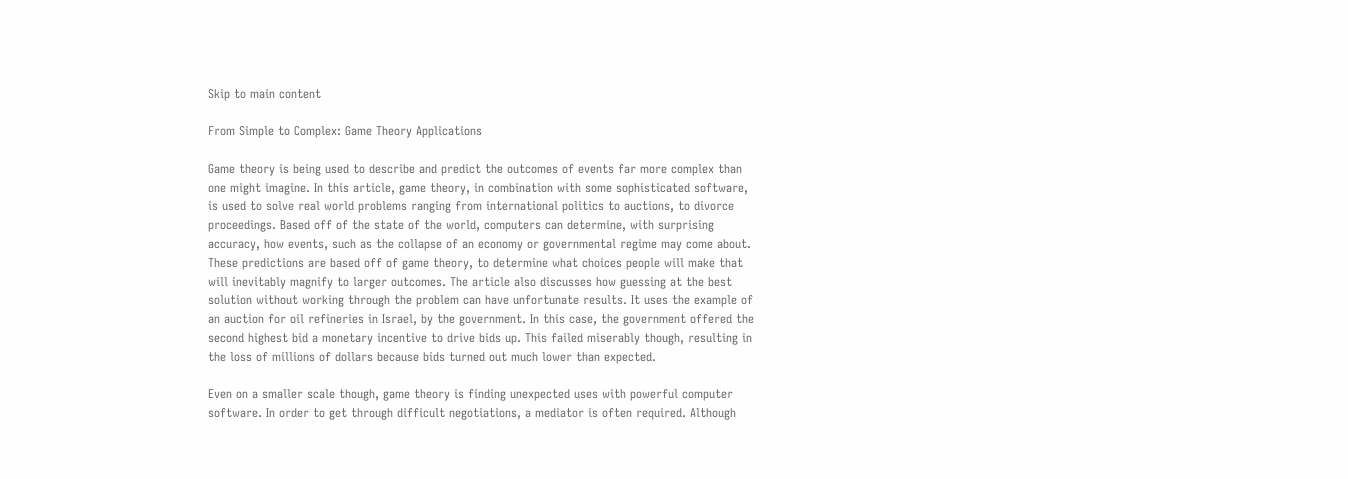Skip to main content

From Simple to Complex: Game Theory Applications

Game theory is being used to describe and predict the outcomes of events far more complex than one might imagine. In this article, game theory, in combination with some sophisticated software, is used to solve real world problems ranging from international politics to auctions, to divorce proceedings. Based off of the state of the world, computers can determine, with surprising accuracy, how events, such as the collapse of an economy or governmental regime may come about. These predictions are based off of game theory, to determine what choices people will make that will inevitably magnify to larger outcomes. The article also discusses how guessing at the best solution without working through the problem can have unfortunate results. It uses the example of an auction for oil refineries in Israel, by the government. In this case, the government offered the second highest bid a monetary incentive to drive bids up. This failed miserably though, resulting in the loss of millions of dollars because bids turned out much lower than expected.

Even on a smaller scale though, game theory is finding unexpected uses with powerful computer software. In order to get through difficult negotiations, a mediator is often required. Although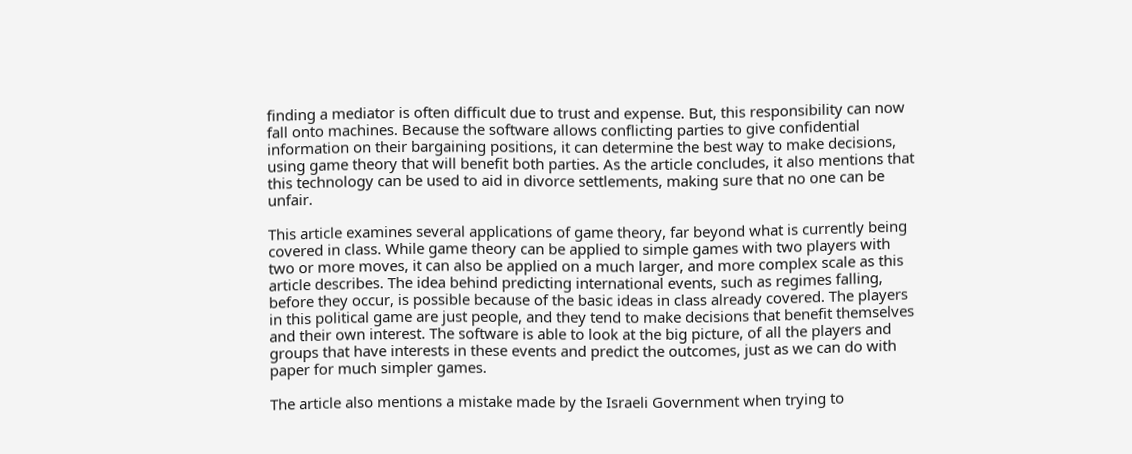finding a mediator is often difficult due to trust and expense. But, this responsibility can now fall onto machines. Because the software allows conflicting parties to give confidential information on their bargaining positions, it can determine the best way to make decisions, using game theory that will benefit both parties. As the article concludes, it also mentions that this technology can be used to aid in divorce settlements, making sure that no one can be unfair.

This article examines several applications of game theory, far beyond what is currently being covered in class. While game theory can be applied to simple games with two players with two or more moves, it can also be applied on a much larger, and more complex scale as this article describes. The idea behind predicting international events, such as regimes falling, before they occur, is possible because of the basic ideas in class already covered. The players in this political game are just people, and they tend to make decisions that benefit themselves and their own interest. The software is able to look at the big picture, of all the players and groups that have interests in these events and predict the outcomes, just as we can do with paper for much simpler games.

The article also mentions a mistake made by the Israeli Government when trying to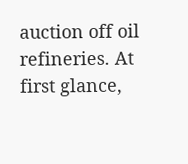auction off oil refineries. At first glance,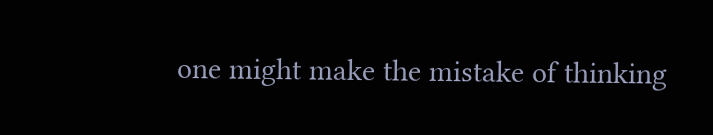one might make the mistake of thinking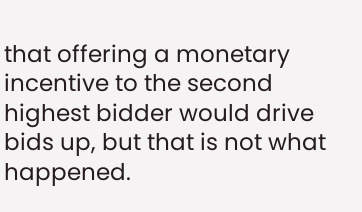that offering a monetary incentive to the second highest bidder would drive bids up, but that is not what happened.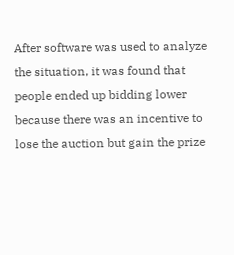After software was used to analyze the situation, it was found that people ended up bidding lower because there was an incentive to lose the auction but gain the prize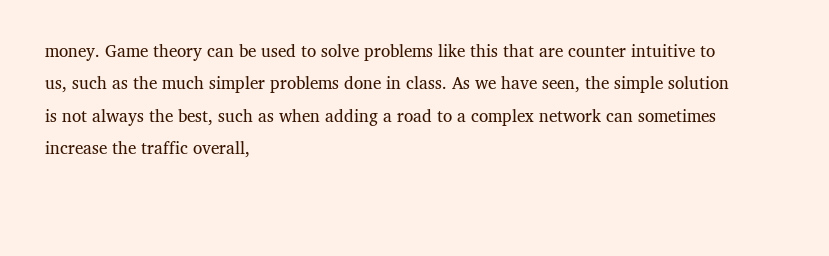money. Game theory can be used to solve problems like this that are counter intuitive to us, such as the much simpler problems done in class. As we have seen, the simple solution is not always the best, such as when adding a road to a complex network can sometimes increase the traffic overall,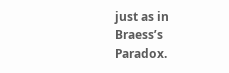just as in Braess’s Paradox.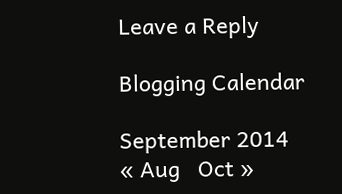Leave a Reply

Blogging Calendar

September 2014
« Aug   Oct »